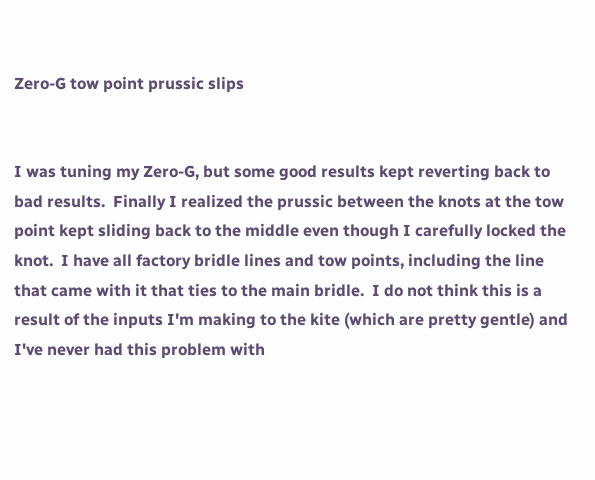Zero-G tow point prussic slips


I was tuning my Zero-G, but some good results kept reverting back to bad results.  Finally I realized the prussic between the knots at the tow point kept sliding back to the middle even though I carefully locked the knot.  I have all factory bridle lines and tow points, including the line that came with it that ties to the main bridle.  I do not think this is a result of the inputs I'm making to the kite (which are pretty gentle) and I've never had this problem with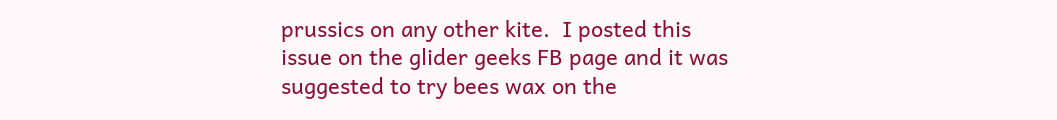prussics on any other kite.  I posted this issue on the glider geeks FB page and it was suggested to try bees wax on the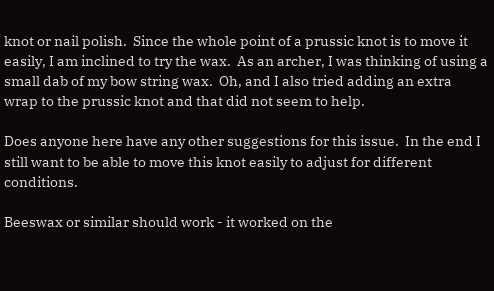knot or nail polish.  Since the whole point of a prussic knot is to move it easily, I am inclined to try the wax.  As an archer, I was thinking of using a small dab of my bow string wax.  Oh, and I also tried adding an extra wrap to the prussic knot and that did not seem to help.

Does anyone here have any other suggestions for this issue.  In the end I still want to be able to move this knot easily to adjust for different conditions.

Beeswax or similar should work - it worked on the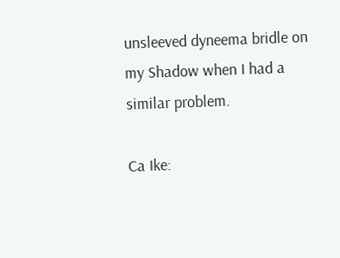unsleeved dyneema bridle on my Shadow when I had a similar problem.

Ca Ike: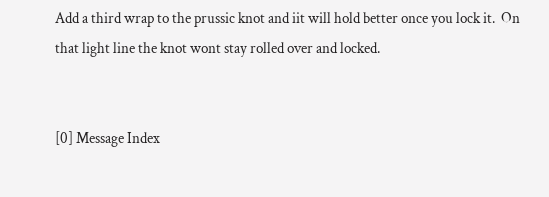Add a third wrap to the prussic knot and iit will hold better once you lock it.  On that light line the knot wont stay rolled over and locked.


[0] Message Index